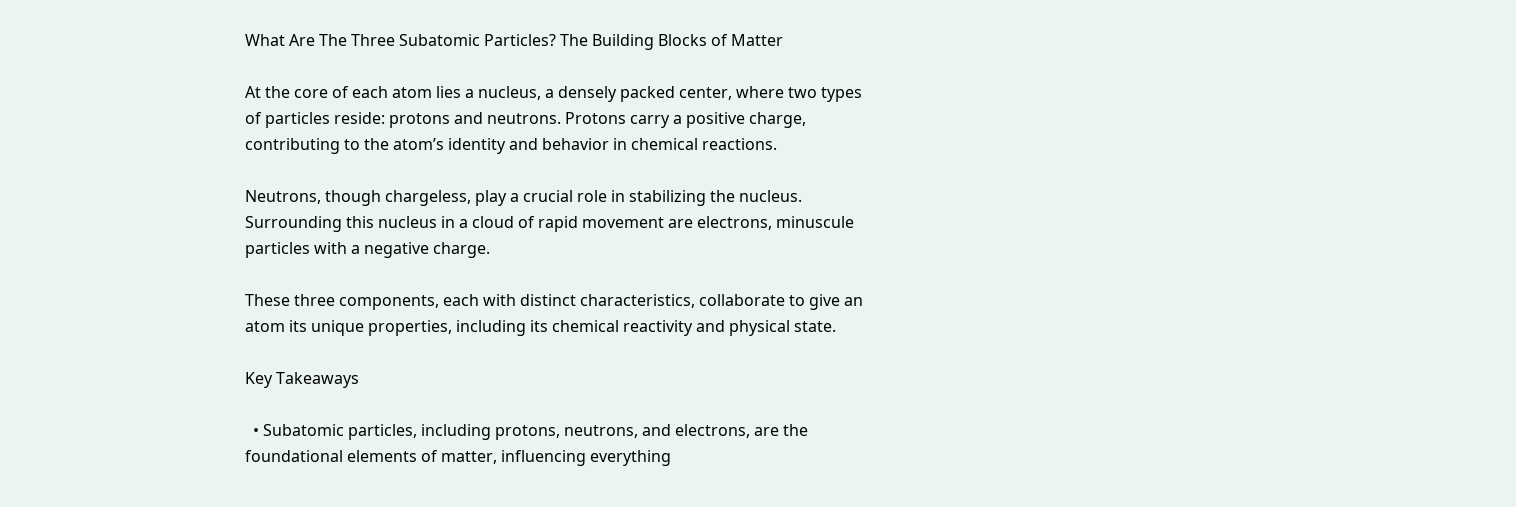What Are The Three Subatomic Particles? The Building Blocks of Matter

At the core of each atom lies a nucleus, a densely packed center, where two types of particles reside: protons and neutrons. Protons carry a positive charge, contributing to the atom’s identity and behavior in chemical reactions.

Neutrons, though chargeless, play a crucial role in stabilizing the nucleus. Surrounding this nucleus in a cloud of rapid movement are electrons, minuscule particles with a negative charge.

These three components, each with distinct characteristics, collaborate to give an atom its unique properties, including its chemical reactivity and physical state.

Key Takeaways

  • Subatomic particles, including protons, neutrons, and electrons, are the foundational elements of matter, influencing everything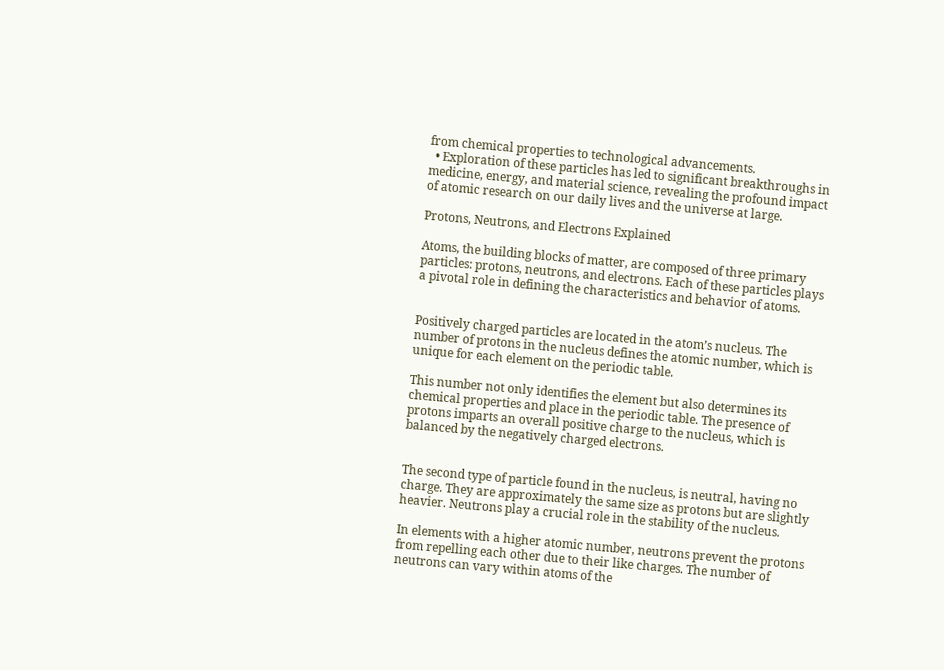from chemical properties to technological advancements.
  • Exploration of these particles has led to significant breakthroughs in medicine, energy, and material science, revealing the profound impact of atomic research on our daily lives and the universe at large.

Protons, Neutrons, and Electrons Explained

Atoms, the building blocks of matter, are composed of three primary particles: protons, neutrons, and electrons. Each of these particles plays a pivotal role in defining the characteristics and behavior of atoms.


Positively charged particles are located in the atom’s nucleus. The number of protons in the nucleus defines the atomic number, which is unique for each element on the periodic table.

This number not only identifies the element but also determines its chemical properties and place in the periodic table. The presence of protons imparts an overall positive charge to the nucleus, which is balanced by the negatively charged electrons.


The second type of particle found in the nucleus, is neutral, having no charge. They are approximately the same size as protons but are slightly heavier. Neutrons play a crucial role in the stability of the nucleus.

In elements with a higher atomic number, neutrons prevent the protons from repelling each other due to their like charges. The number of neutrons can vary within atoms of the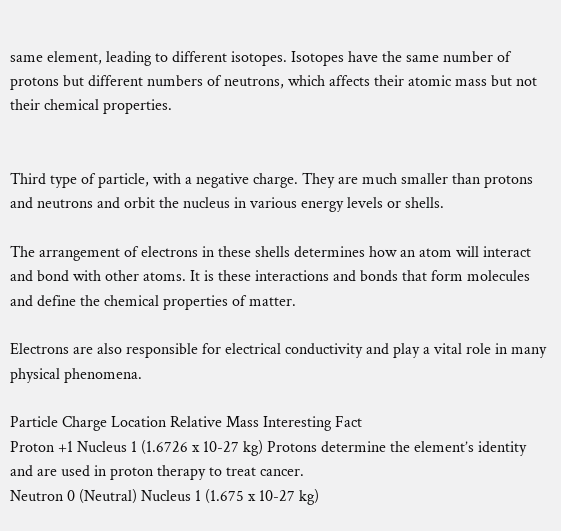same element, leading to different isotopes. Isotopes have the same number of protons but different numbers of neutrons, which affects their atomic mass but not their chemical properties.


Third type of particle, with a negative charge. They are much smaller than protons and neutrons and orbit the nucleus in various energy levels or shells.

The arrangement of electrons in these shells determines how an atom will interact and bond with other atoms. It is these interactions and bonds that form molecules and define the chemical properties of matter.

Electrons are also responsible for electrical conductivity and play a vital role in many physical phenomena.

Particle Charge Location Relative Mass Interesting Fact
Proton +1 Nucleus 1 (1.6726 x 10-27 kg) Protons determine the element’s identity and are used in proton therapy to treat cancer.
Neutron 0 (Neutral) Nucleus 1 (1.675 x 10-27 kg)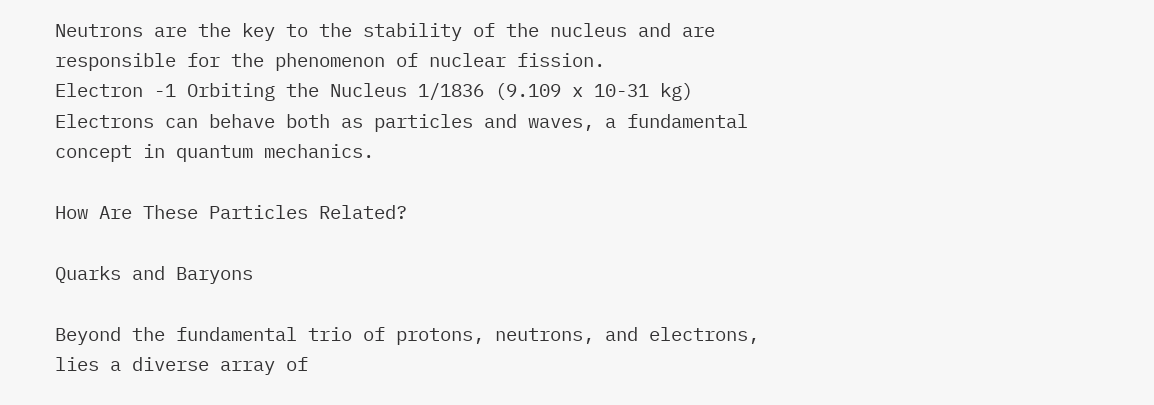Neutrons are the key to the stability of the nucleus and are responsible for the phenomenon of nuclear fission.
Electron -1 Orbiting the Nucleus 1/1836 (9.109 x 10-31 kg) Electrons can behave both as particles and waves, a fundamental concept in quantum mechanics.

How Are These Particles Related?

Quarks and Baryons

Beyond the fundamental trio of protons, neutrons, and electrons, lies a diverse array of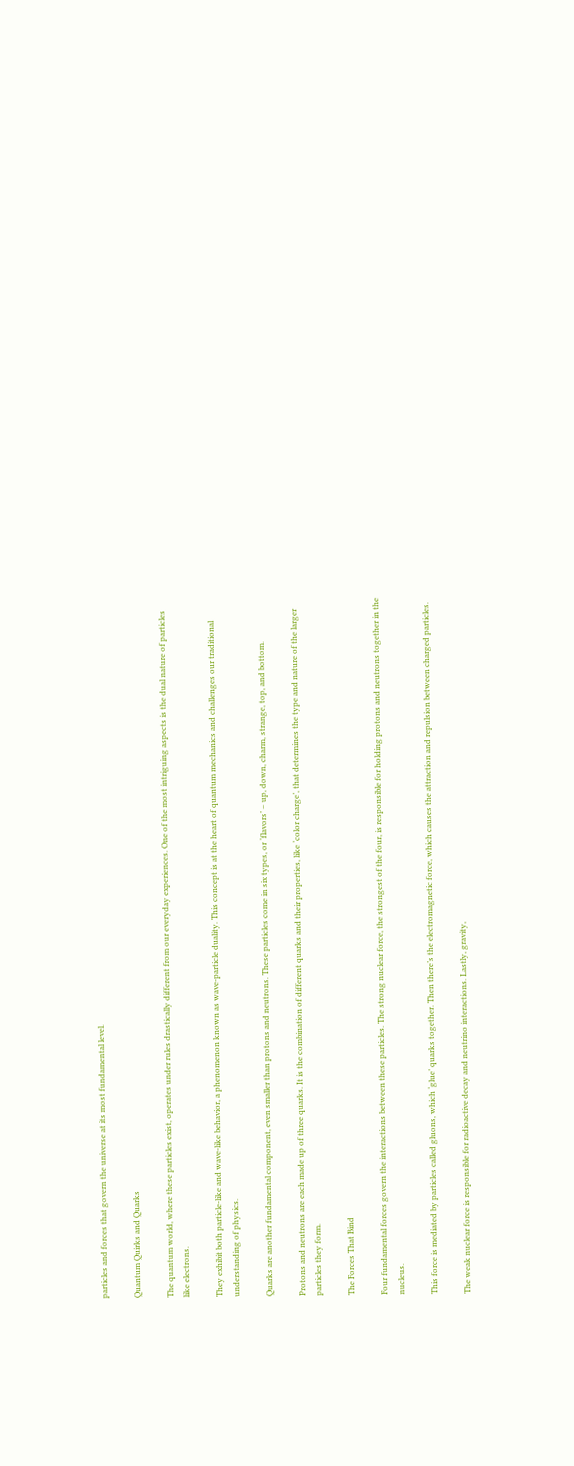particles and forces that govern the universe at its most fundamental level.

Quantum Quirks and Quarks

The quantum world, where these particles exist, operates under rules drastically different from our everyday experiences. One of the most intriguing aspects is the dual nature of particles like electrons.

They exhibit both particle-like and wave-like behavior, a phenomenon known as wave-particle duality. This concept is at the heart of quantum mechanics and challenges our traditional understanding of physics.

Quarks are another fundamental component, even smaller than protons and neutrons. These particles come in six types, or ‘flavors’ – up, down, charm, strange, top, and bottom.

Protons and neutrons are each made up of three quarks. It is the combination of different quarks and their properties, like ‘color charge’, that determines the type and nature of the larger particles they form.

The Forces That Bind

Four fundamental forces govern the interactions between these particles. The strong nuclear force, the strongest of the four, is responsible for holding protons and neutrons together in the nucleus.

This force is mediated by particles called gluons, which ‘glue’ quarks together. Then there’s the electromagnetic force, which causes the attraction and repulsion between charged particles.

The weak nuclear force is responsible for radioactive decay and neutrino interactions. Lastly, gravity,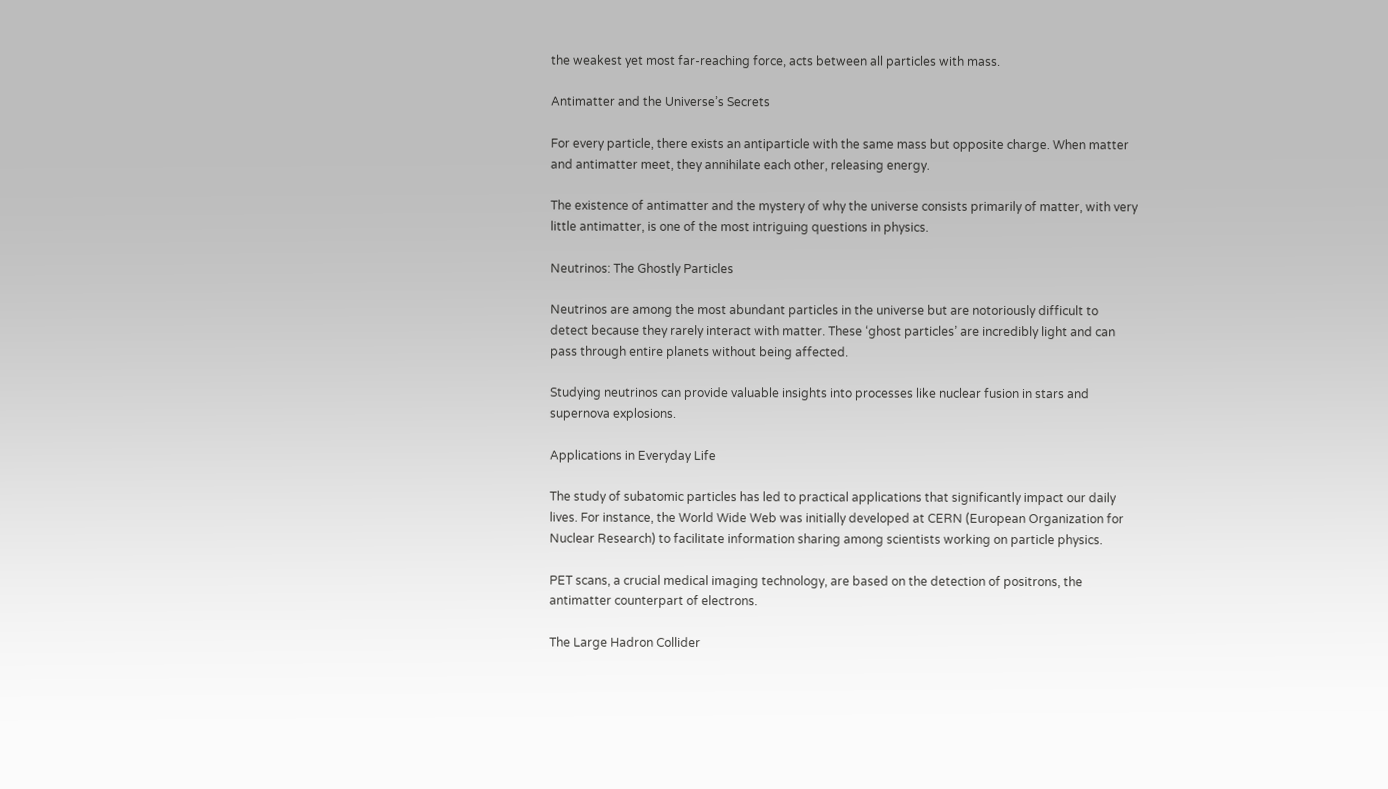the weakest yet most far-reaching force, acts between all particles with mass.

Antimatter and the Universe’s Secrets

For every particle, there exists an antiparticle with the same mass but opposite charge. When matter and antimatter meet, they annihilate each other, releasing energy.

The existence of antimatter and the mystery of why the universe consists primarily of matter, with very little antimatter, is one of the most intriguing questions in physics.

Neutrinos: The Ghostly Particles

Neutrinos are among the most abundant particles in the universe but are notoriously difficult to detect because they rarely interact with matter. These ‘ghost particles’ are incredibly light and can pass through entire planets without being affected.

Studying neutrinos can provide valuable insights into processes like nuclear fusion in stars and supernova explosions.

Applications in Everyday Life

The study of subatomic particles has led to practical applications that significantly impact our daily lives. For instance, the World Wide Web was initially developed at CERN (European Organization for Nuclear Research) to facilitate information sharing among scientists working on particle physics.

PET scans, a crucial medical imaging technology, are based on the detection of positrons, the antimatter counterpart of electrons.

The Large Hadron Collider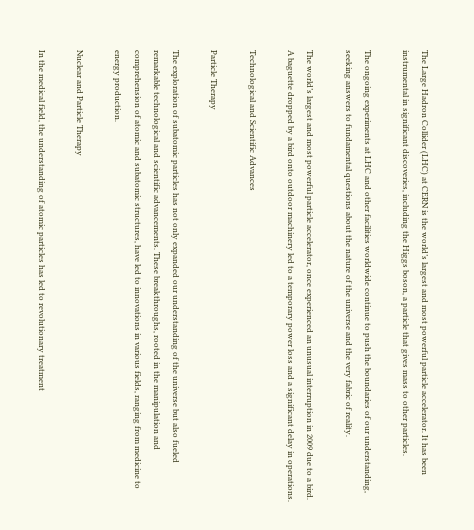The Large Hadron Collider (LHC) at CERN is the world’s largest and most powerful particle accelerator. It has been instrumental in significant discoveries, including the Higgs boson, a particle that gives mass to other particles.

The ongoing experiments at LHC and other facilities worldwide continue to push the boundaries of our understanding, seeking answers to fundamental questions about the nature of the universe and the very fabric of reality.

The world’s largest and most powerful particle accelerator, once experienced an unusual interruption in 2009 due to a bird. A baguette dropped by a bird onto outdoor machinery led to a temporary power loss and a significant delay in operations.

Technological and Scientific Advances

Particle Therapy

The exploration of subatomic particles has not only expanded our understanding of the universe but also fueled remarkable technological and scientific advancements. These breakthroughs, rooted in the manipulation and comprehension of atomic and subatomic structures, have led to innovations in various fields, ranging from medicine to energy production.

Nuclear and Particle Therapy

In the medical field, the understanding of atomic particles has led to revolutionary treatment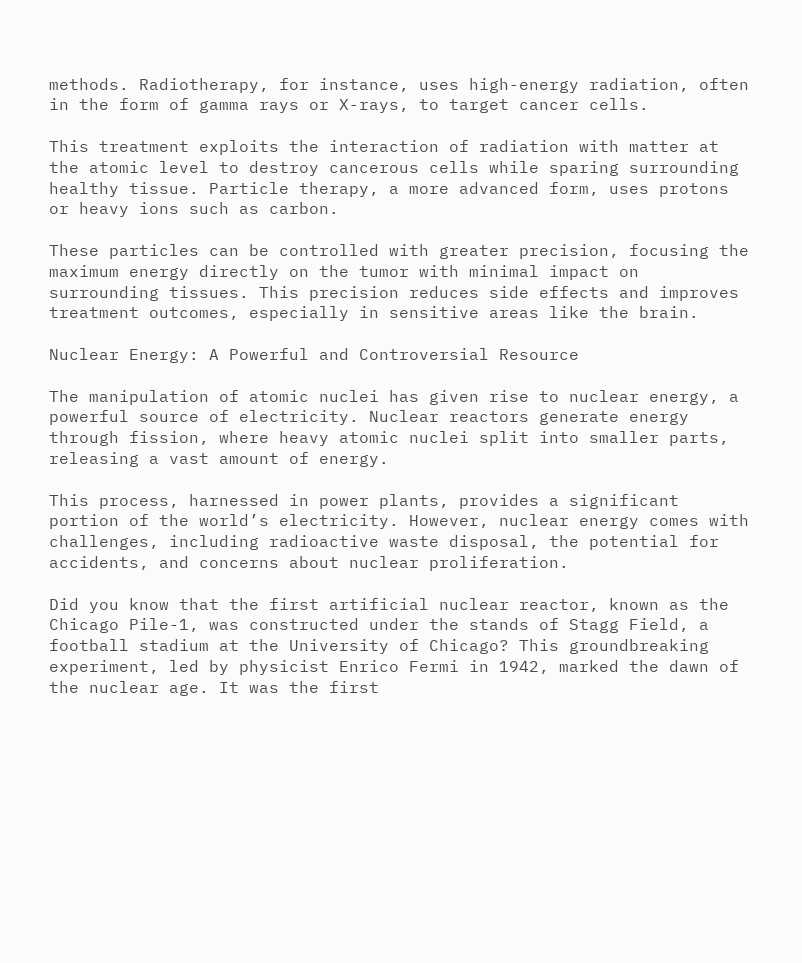methods. Radiotherapy, for instance, uses high-energy radiation, often in the form of gamma rays or X-rays, to target cancer cells.

This treatment exploits the interaction of radiation with matter at the atomic level to destroy cancerous cells while sparing surrounding healthy tissue. Particle therapy, a more advanced form, uses protons or heavy ions such as carbon.

These particles can be controlled with greater precision, focusing the maximum energy directly on the tumor with minimal impact on surrounding tissues. This precision reduces side effects and improves treatment outcomes, especially in sensitive areas like the brain.

Nuclear Energy: A Powerful and Controversial Resource

The manipulation of atomic nuclei has given rise to nuclear energy, a powerful source of electricity. Nuclear reactors generate energy through fission, where heavy atomic nuclei split into smaller parts, releasing a vast amount of energy.

This process, harnessed in power plants, provides a significant portion of the world’s electricity. However, nuclear energy comes with challenges, including radioactive waste disposal, the potential for accidents, and concerns about nuclear proliferation.

Did you know that the first artificial nuclear reactor, known as the Chicago Pile-1, was constructed under the stands of Stagg Field, a football stadium at the University of Chicago? This groundbreaking experiment, led by physicist Enrico Fermi in 1942, marked the dawn of the nuclear age. It was the first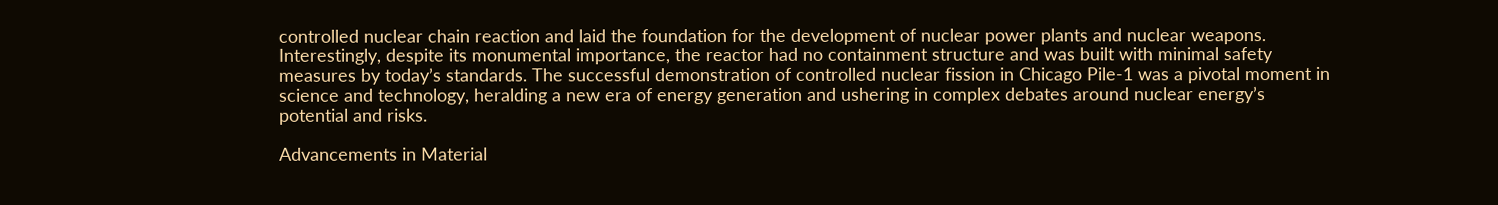controlled nuclear chain reaction and laid the foundation for the development of nuclear power plants and nuclear weapons. Interestingly, despite its monumental importance, the reactor had no containment structure and was built with minimal safety measures by today’s standards. The successful demonstration of controlled nuclear fission in Chicago Pile-1 was a pivotal moment in science and technology, heralding a new era of energy generation and ushering in complex debates around nuclear energy’s potential and risks.

Advancements in Material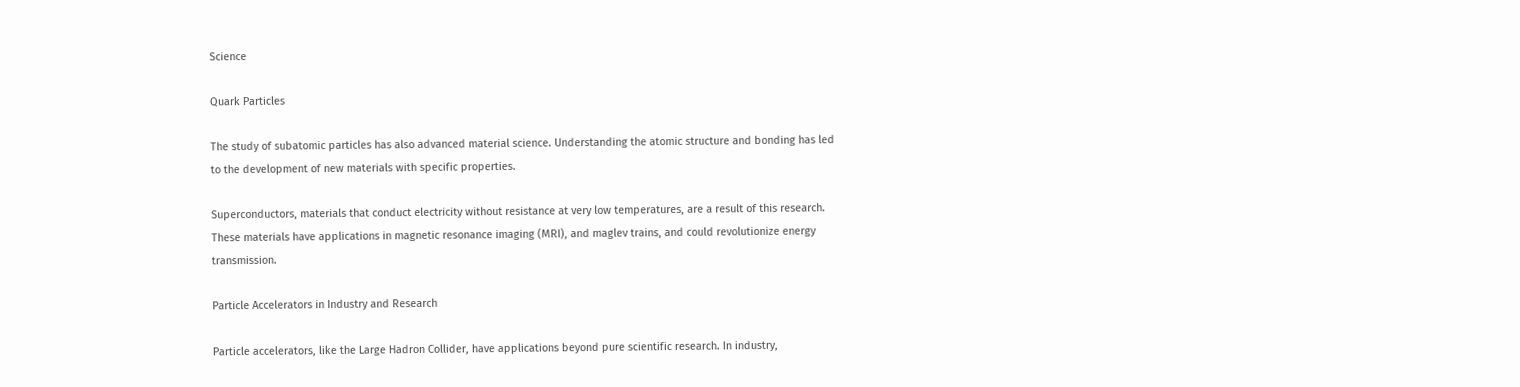Science

Quark Particles

The study of subatomic particles has also advanced material science. Understanding the atomic structure and bonding has led to the development of new materials with specific properties.

Superconductors, materials that conduct electricity without resistance at very low temperatures, are a result of this research. These materials have applications in magnetic resonance imaging (MRI), and maglev trains, and could revolutionize energy transmission.

Particle Accelerators in Industry and Research

Particle accelerators, like the Large Hadron Collider, have applications beyond pure scientific research. In industry,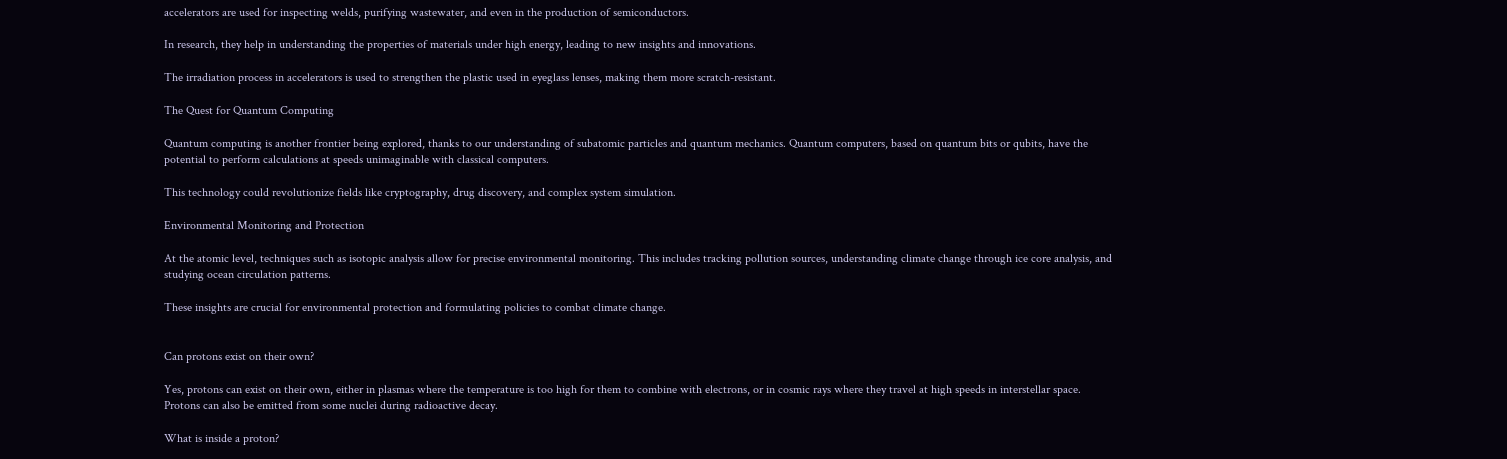accelerators are used for inspecting welds, purifying wastewater, and even in the production of semiconductors.

In research, they help in understanding the properties of materials under high energy, leading to new insights and innovations.

The irradiation process in accelerators is used to strengthen the plastic used in eyeglass lenses, making them more scratch-resistant.

The Quest for Quantum Computing

Quantum computing is another frontier being explored, thanks to our understanding of subatomic particles and quantum mechanics. Quantum computers, based on quantum bits or qubits, have the potential to perform calculations at speeds unimaginable with classical computers.

This technology could revolutionize fields like cryptography, drug discovery, and complex system simulation.

Environmental Monitoring and Protection

At the atomic level, techniques such as isotopic analysis allow for precise environmental monitoring. This includes tracking pollution sources, understanding climate change through ice core analysis, and studying ocean circulation patterns.

These insights are crucial for environmental protection and formulating policies to combat climate change.


Can protons exist on their own?

Yes, protons can exist on their own, either in plasmas where the temperature is too high for them to combine with electrons, or in cosmic rays where they travel at high speeds in interstellar space. Protons can also be emitted from some nuclei during radioactive decay.

What is inside a proton?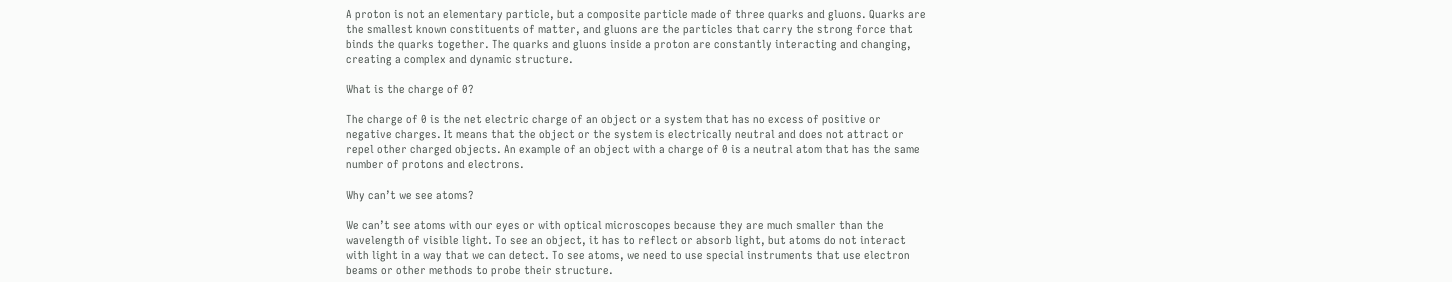A proton is not an elementary particle, but a composite particle made of three quarks and gluons. Quarks are the smallest known constituents of matter, and gluons are the particles that carry the strong force that binds the quarks together. The quarks and gluons inside a proton are constantly interacting and changing, creating a complex and dynamic structure.

What is the charge of 0?

The charge of 0 is the net electric charge of an object or a system that has no excess of positive or negative charges. It means that the object or the system is electrically neutral and does not attract or repel other charged objects. An example of an object with a charge of 0 is a neutral atom that has the same number of protons and electrons.

Why can’t we see atoms?

We can’t see atoms with our eyes or with optical microscopes because they are much smaller than the wavelength of visible light. To see an object, it has to reflect or absorb light, but atoms do not interact with light in a way that we can detect. To see atoms, we need to use special instruments that use electron beams or other methods to probe their structure.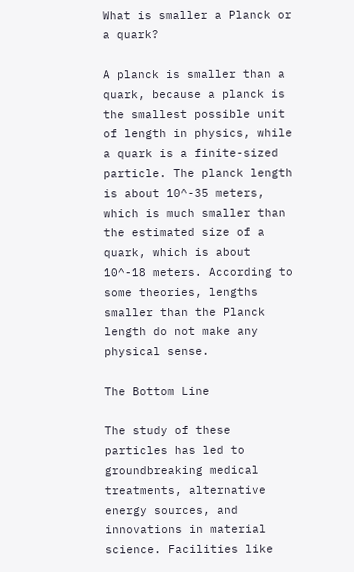What is smaller a Planck or a quark?

A planck is smaller than a quark, because a planck is the smallest possible unit of length in physics, while a quark is a finite-sized particle. The planck length is about 10^-35 meters, which is much smaller than the estimated size of a quark, which is about 10^-18 meters. According to some theories, lengths smaller than the Planck length do not make any physical sense.

The Bottom Line

The study of these particles has led to groundbreaking medical treatments, alternative energy sources, and innovations in material science. Facilities like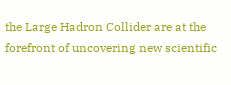the Large Hadron Collider are at the forefront of uncovering new scientific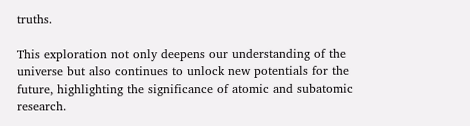truths.

This exploration not only deepens our understanding of the universe but also continues to unlock new potentials for the future, highlighting the significance of atomic and subatomic research.